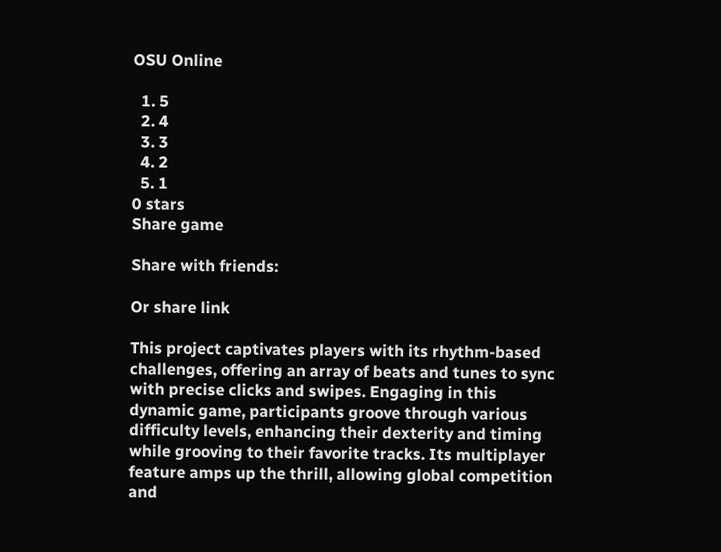OSU Online

  1. 5
  2. 4
  3. 3
  4. 2
  5. 1
0 stars
Share game

Share with friends:

Or share link

This project captivates players with its rhythm-based challenges, offering an array of beats and tunes to sync with precise clicks and swipes. Engaging in this dynamic game, participants groove through various difficulty levels, enhancing their dexterity and timing while grooving to their favorite tracks. Its multiplayer feature amps up the thrill, allowing global competition and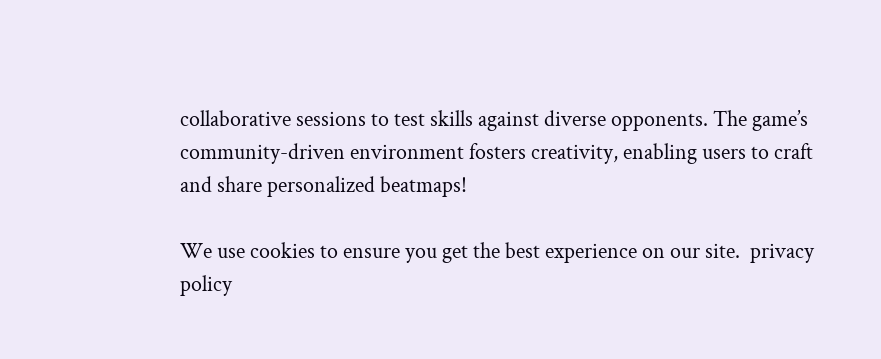collaborative sessions to test skills against diverse opponents. The game’s community-driven environment fosters creativity, enabling users to craft and share personalized beatmaps!

We use cookies to ensure you get the best experience on our site.  privacy policy